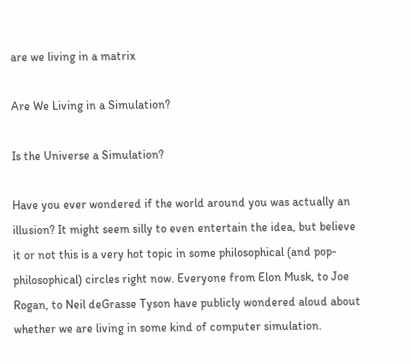are we living in a matrix

Are We Living in a Simulation?

Is the Universe a Simulation?

Have you ever wondered if the world around you was actually an illusion? It might seem silly to even entertain the idea, but believe it or not this is a very hot topic in some philosophical (and pop-philosophical) circles right now. Everyone from Elon Musk, to Joe Rogan, to Neil deGrasse Tyson have publicly wondered aloud about whether we are living in some kind of computer simulation.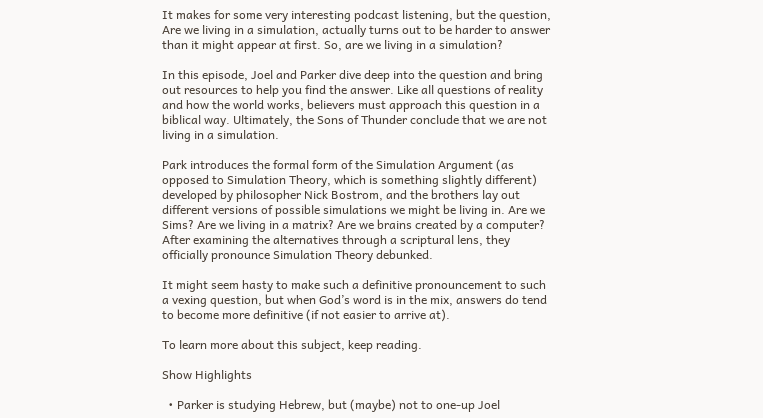It makes for some very interesting podcast listening, but the question, Are we living in a simulation, actually turns out to be harder to answer than it might appear at first. So, are we living in a simulation?

In this episode, Joel and Parker dive deep into the question and bring out resources to help you find the answer. Like all questions of reality and how the world works, believers must approach this question in a biblical way. Ultimately, the Sons of Thunder conclude that we are not living in a simulation.

Park introduces the formal form of the Simulation Argument (as opposed to Simulation Theory, which is something slightly different) developed by philosopher Nick Bostrom, and the brothers lay out different versions of possible simulations we might be living in. Are we Sims? Are we living in a matrix? Are we brains created by a computer? After examining the alternatives through a scriptural lens, they officially pronounce Simulation Theory debunked.

It might seem hasty to make such a definitive pronouncement to such a vexing question, but when God’s word is in the mix, answers do tend to become more definitive (if not easier to arrive at).

To learn more about this subject, keep reading.

Show Highlights

  • Parker is studying Hebrew, but (maybe) not to one-up Joel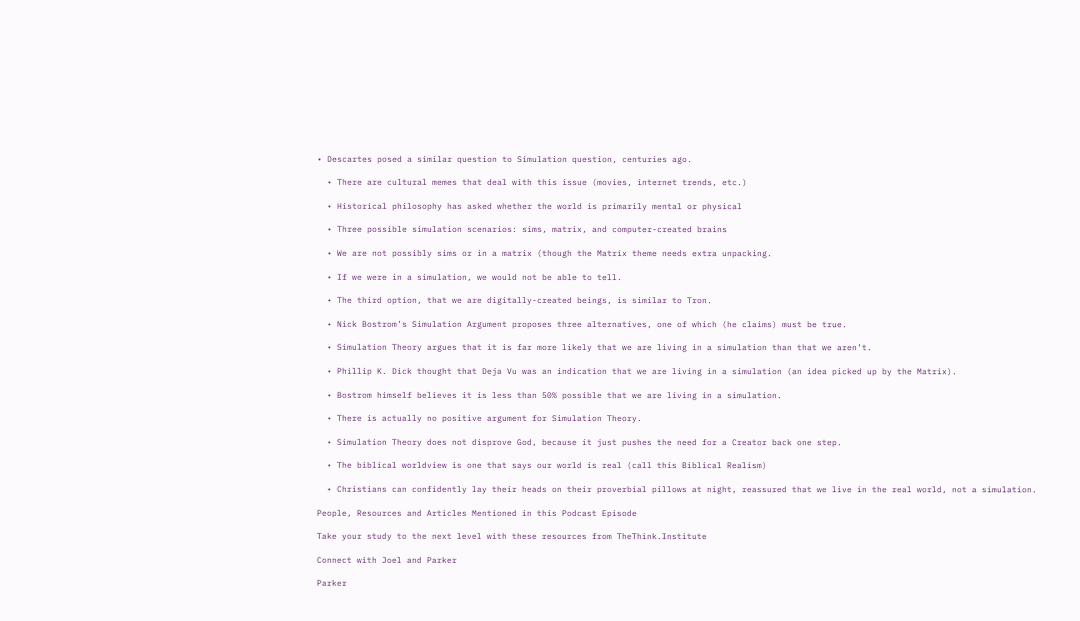• Descartes posed a similar question to Simulation question, centuries ago.

  • There are cultural memes that deal with this issue (movies, internet trends, etc.)

  • Historical philosophy has asked whether the world is primarily mental or physical

  • Three possible simulation scenarios: sims, matrix, and computer-created brains

  • We are not possibly sims or in a matrix (though the Matrix theme needs extra unpacking.

  • If we were in a simulation, we would not be able to tell.

  • The third option, that we are digitally-created beings, is similar to Tron.

  • Nick Bostrom’s Simulation Argument proposes three alternatives, one of which (he claims) must be true.

  • Simulation Theory argues that it is far more likely that we are living in a simulation than that we aren’t.

  • Phillip K. Dick thought that Deja Vu was an indication that we are living in a simulation (an idea picked up by the Matrix).

  • Bostrom himself believes it is less than 50% possible that we are living in a simulation.

  • There is actually no positive argument for Simulation Theory.

  • Simulation Theory does not disprove God, because it just pushes the need for a Creator back one step.

  • The biblical worldview is one that says our world is real (call this Biblical Realism)

  • Christians can confidently lay their heads on their proverbial pillows at night, reassured that we live in the real world, not a simulation.

People, Resources and Articles Mentioned in this Podcast Episode

Take your study to the next level with these resources from TheThink.Institute

Connect with Joel and Parker

Parker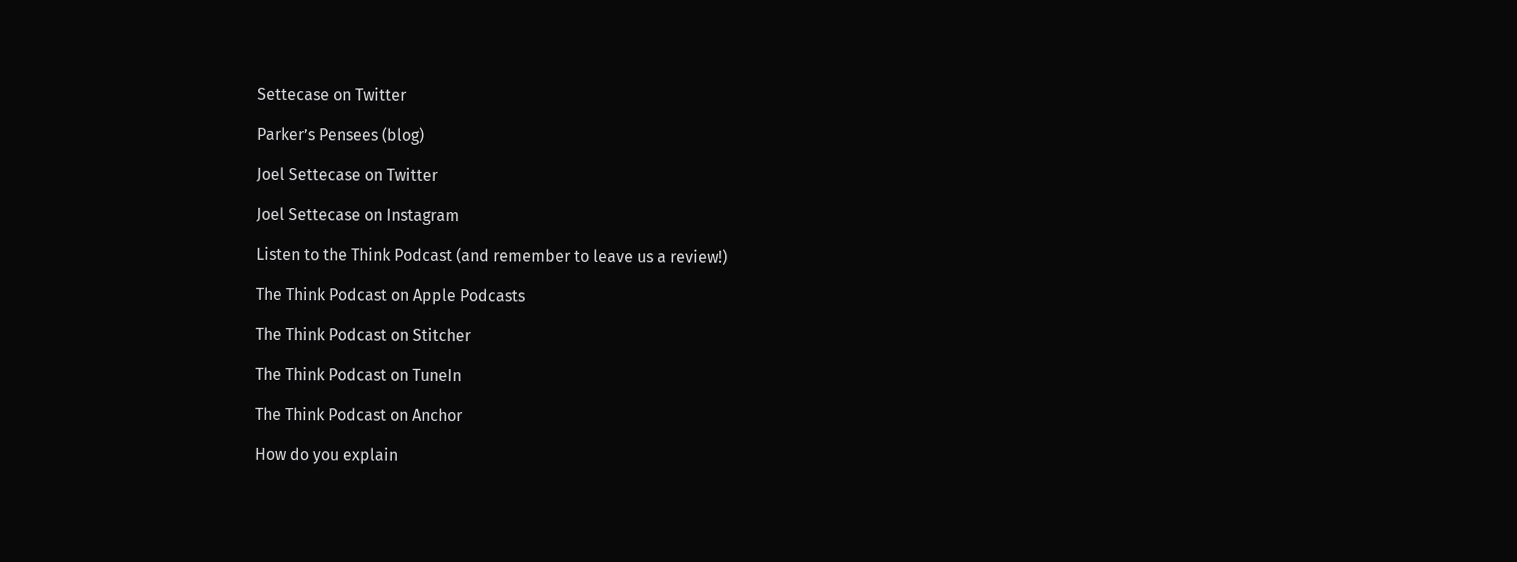Settecase on Twitter

Parker’s Pensees (blog)

Joel Settecase on Twitter

Joel Settecase on Instagram

Listen to the Think Podcast (and remember to leave us a review!)

The Think Podcast on Apple Podcasts

The Think Podcast on Stitcher

The Think Podcast on TuneIn

The Think Podcast on Anchor

How do you explain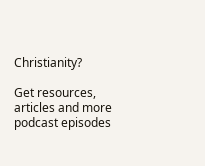Christianity?

Get resources, articles and more podcast episodes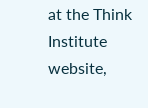at the Think Institute website,